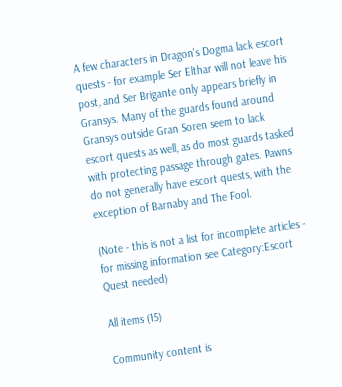A few characters in Dragon's Dogma lack escort quests - for example Ser Elthar will not leave his post, and Ser Brigante only appears briefly in Gransys. Many of the guards found around Gransys outside Gran Soren seem to lack escort quests as well, as do most guards tasked with protecting passage through gates. Pawns do not generally have escort quests, with the exception of Barnaby and The Fool.

(Note - this is not a list for incomplete articles - for missing information see Category:Escort Quest needed)

All items (15)

Community content is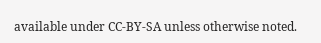available under CC-BY-SA unless otherwise noted.